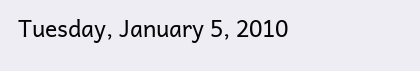Tuesday, January 5, 2010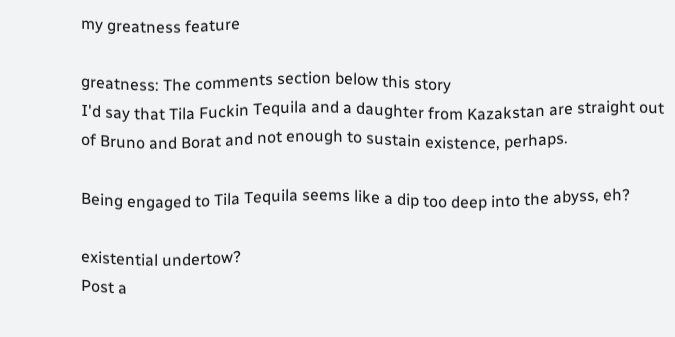my greatness feature

greatness: The comments section below this story
I'd say that Tila Fuckin Tequila and a daughter from Kazakstan are straight out of Bruno and Borat and not enough to sustain existence, perhaps.

Being engaged to Tila Tequila seems like a dip too deep into the abyss, eh?

existential undertow?
Post a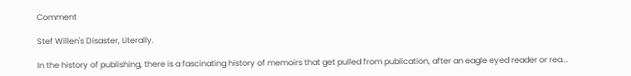Comment

Stef Willen's Disaster, Literally.

In the history of publishing, there is a fascinating history of memoirs that get pulled from publication, after an eagle eyed reader or rea...